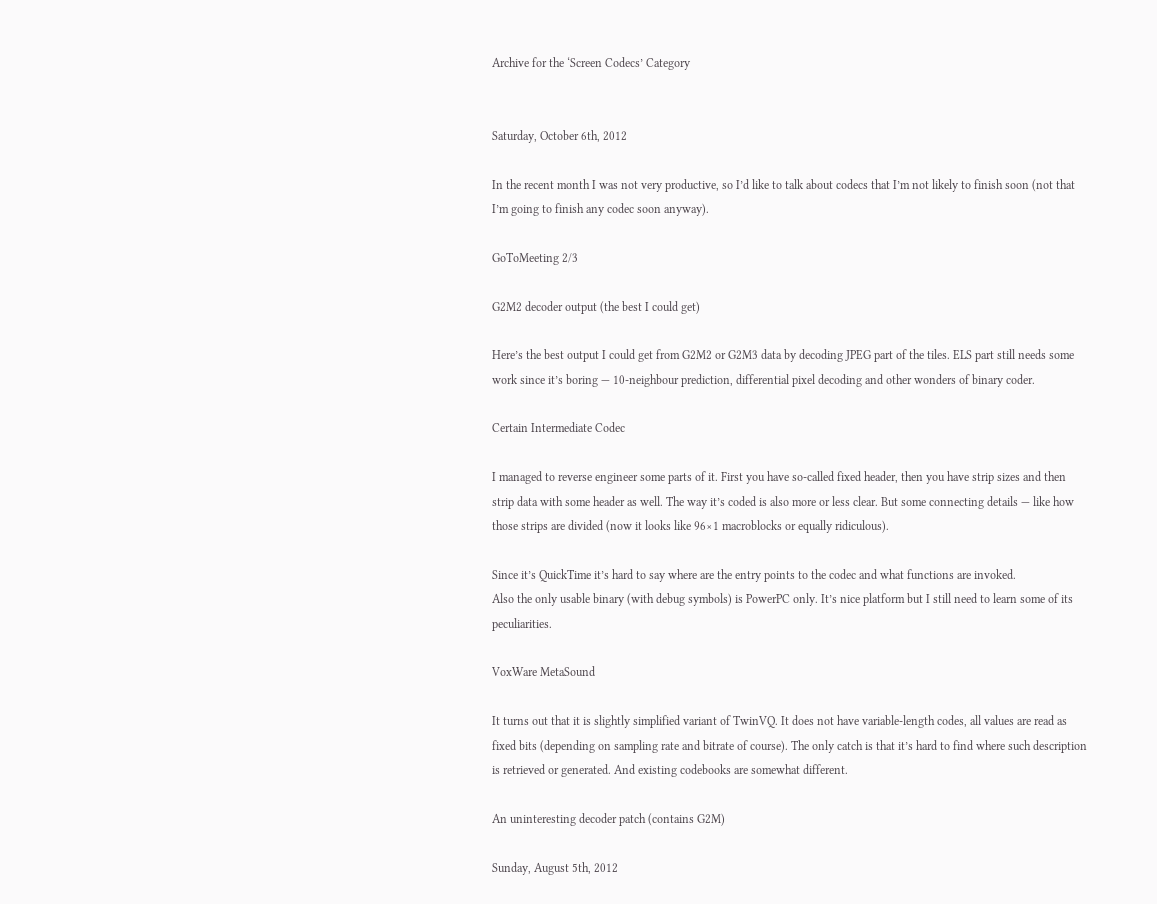Archive for the ‘Screen Codecs’ Category


Saturday, October 6th, 2012

In the recent month I was not very productive, so I’d like to talk about codecs that I’m not likely to finish soon (not that I’m going to finish any codec soon anyway).

GoToMeeting 2/3

G2M2 decoder output (the best I could get)

Here’s the best output I could get from G2M2 or G2M3 data by decoding JPEG part of the tiles. ELS part still needs some work since it’s boring — 10-neighbour prediction, differential pixel decoding and other wonders of binary coder.

Certain Intermediate Codec

I managed to reverse engineer some parts of it. First you have so-called fixed header, then you have strip sizes and then strip data with some header as well. The way it’s coded is also more or less clear. But some connecting details — like how those strips are divided (now it looks like 96×1 macroblocks or equally ridiculous).

Since it’s QuickTime it’s hard to say where are the entry points to the codec and what functions are invoked.
Also the only usable binary (with debug symbols) is PowerPC only. It’s nice platform but I still need to learn some of its peculiarities.

VoxWare MetaSound

It turns out that it is slightly simplified variant of TwinVQ. It does not have variable-length codes, all values are read as fixed bits (depending on sampling rate and bitrate of course). The only catch is that it’s hard to find where such description is retrieved or generated. And existing codebooks are somewhat different.

An uninteresting decoder patch (contains G2M)

Sunday, August 5th, 2012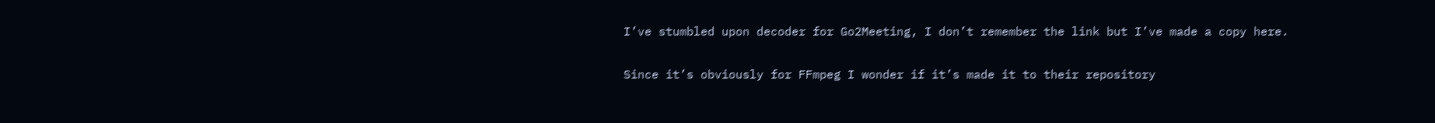I’ve stumbled upon decoder for Go2Meeting, I don’t remember the link but I’ve made a copy here.

Since it’s obviously for FFmpeg I wonder if it’s made it to their repository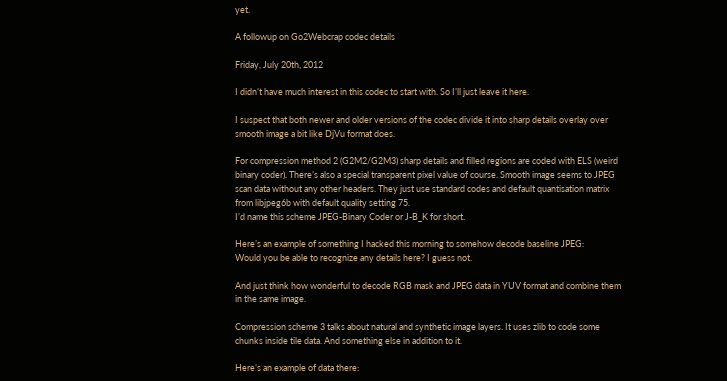yet.

A followup on Go2Webcrap codec details

Friday, July 20th, 2012

I didn’t have much interest in this codec to start with. So I’ll just leave it here.

I suspect that both newer and older versions of the codec divide it into sharp details overlay over smooth image a bit like DjVu format does.

For compression method 2 (G2M2/G2M3) sharp details and filled regions are coded with ELS (weird binary coder). There’s also a special transparent pixel value of course. Smooth image seems to JPEG scan data without any other headers. They just use standard codes and default quantisation matrix from libjpeg6b with default quality setting 75.
I’d name this scheme JPEG-Binary Coder or J-B_K for short.

Here’s an example of something I hacked this morning to somehow decode baseline JPEG:
Would you be able to recognize any details here? I guess not.

And just think how wonderful to decode RGB mask and JPEG data in YUV format and combine them in the same image.

Compression scheme 3 talks about natural and synthetic image layers. It uses zlib to code some chunks inside tile data. And something else in addition to it.

Here’s an example of data there: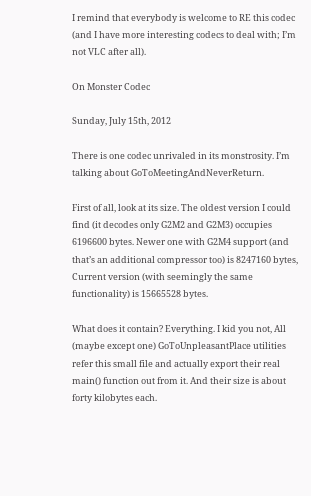I remind that everybody is welcome to RE this codec (and I have more interesting codecs to deal with; I’m not VLC after all).

On Monster Codec

Sunday, July 15th, 2012

There is one codec unrivaled in its monstrosity. I’m talking about GoToMeetingAndNeverReturn.

First of all, look at its size. The oldest version I could find (it decodes only G2M2 and G2M3) occupies 6196600 bytes. Newer one with G2M4 support (and that’s an additional compressor too) is 8247160 bytes, Current version (with seemingly the same functionality) is 15665528 bytes.

What does it contain? Everything. I kid you not, All (maybe except one) GoToUnpleasantPlace utilities refer this small file and actually export their real main() function out from it. And their size is about forty kilobytes each.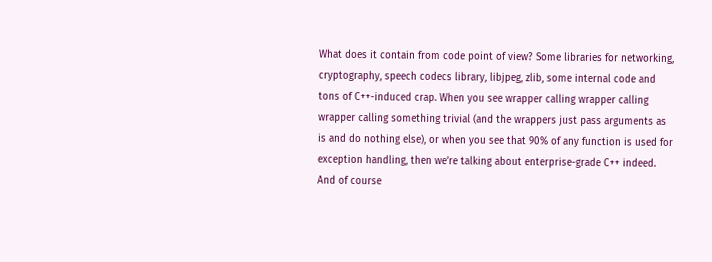What does it contain from code point of view? Some libraries for networking, cryptography, speech codecs library, libjpeg, zlib, some internal code and tons of C++-induced crap. When you see wrapper calling wrapper calling wrapper calling something trivial (and the wrappers just pass arguments as is and do nothing else), or when you see that 90% of any function is used for exception handling, then we’re talking about enterprise-grade C++ indeed. And of course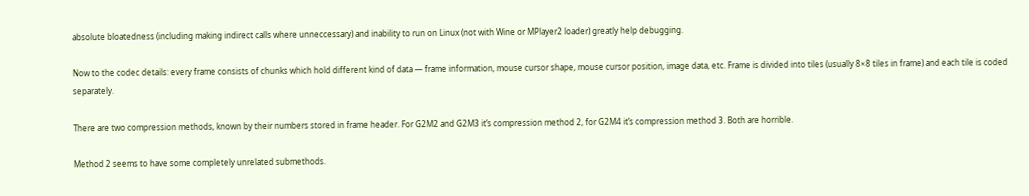absolute bloatedness (including making indirect calls where unneccessary) and inability to run on Linux (not with Wine or MPlayer2 loader) greatly help debugging.

Now to the codec details: every frame consists of chunks which hold different kind of data — frame information, mouse cursor shape, mouse cursor position, image data, etc. Frame is divided into tiles (usually 8×8 tiles in frame) and each tile is coded separately.

There are two compression methods, known by their numbers stored in frame header. For G2M2 and G2M3 it’s compression method 2, for G2M4 it’s compression method 3. Both are horrible.

Method 2 seems to have some completely unrelated submethods.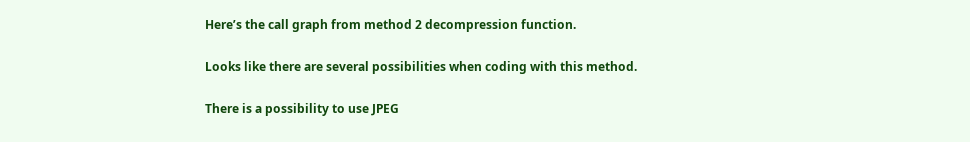Here’s the call graph from method 2 decompression function.

Looks like there are several possibilities when coding with this method.

There is a possibility to use JPEG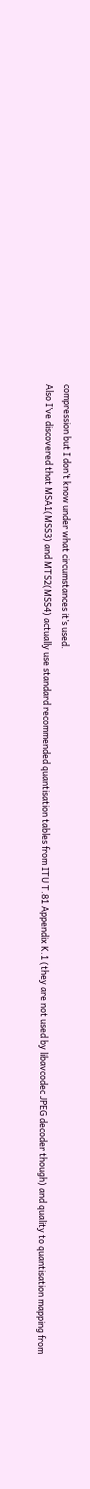compression but I don’t know under what circumstances it’s used.
Also I’ve discovered that MSA1(MSS3) and MTS2(MSS4) actually use standard recommended quantisation tables from ITU T.81 Appendix K.1 (they are not used by libavcodec JPEG decoder though) and quality to quantisation mapping from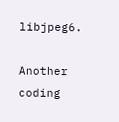libjpeg6.

Another coding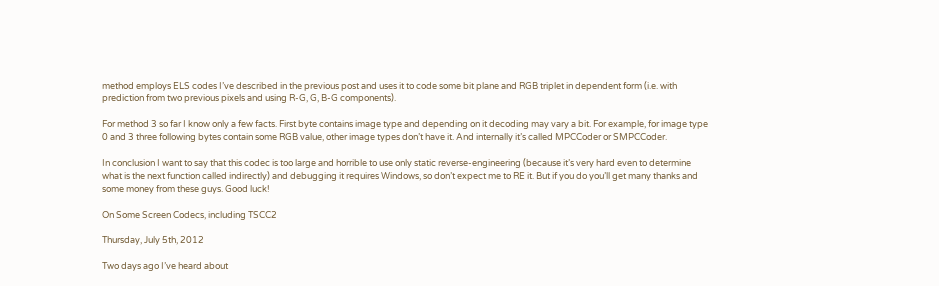method employs ELS codes I’ve described in the previous post and uses it to code some bit plane and RGB triplet in dependent form (i.e. with prediction from two previous pixels and using R-G, G, B-G components).

For method 3 so far I know only a few facts. First byte contains image type and depending on it decoding may vary a bit. For example, for image type 0 and 3 three following bytes contain some RGB value, other image types don’t have it. And internally it’s called MPCCoder or SMPCCoder.

In conclusion I want to say that this codec is too large and horrible to use only static reverse-engineering (because it’s very hard even to determine what is the next function called indirectly) and debugging it requires Windows, so don’t expect me to RE it. But if you do you’ll get many thanks and some money from these guys. Good luck!

On Some Screen Codecs, including TSCC2

Thursday, July 5th, 2012

Two days ago I’ve heard about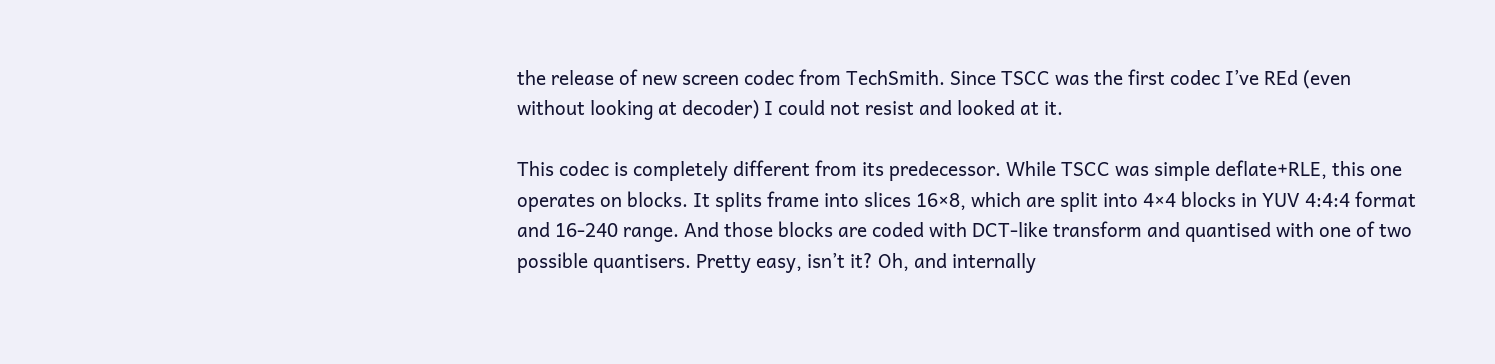the release of new screen codec from TechSmith. Since TSCC was the first codec I’ve REd (even without looking at decoder) I could not resist and looked at it.

This codec is completely different from its predecessor. While TSCC was simple deflate+RLE, this one operates on blocks. It splits frame into slices 16×8, which are split into 4×4 blocks in YUV 4:4:4 format and 16-240 range. And those blocks are coded with DCT-like transform and quantised with one of two possible quantisers. Pretty easy, isn’t it? Oh, and internally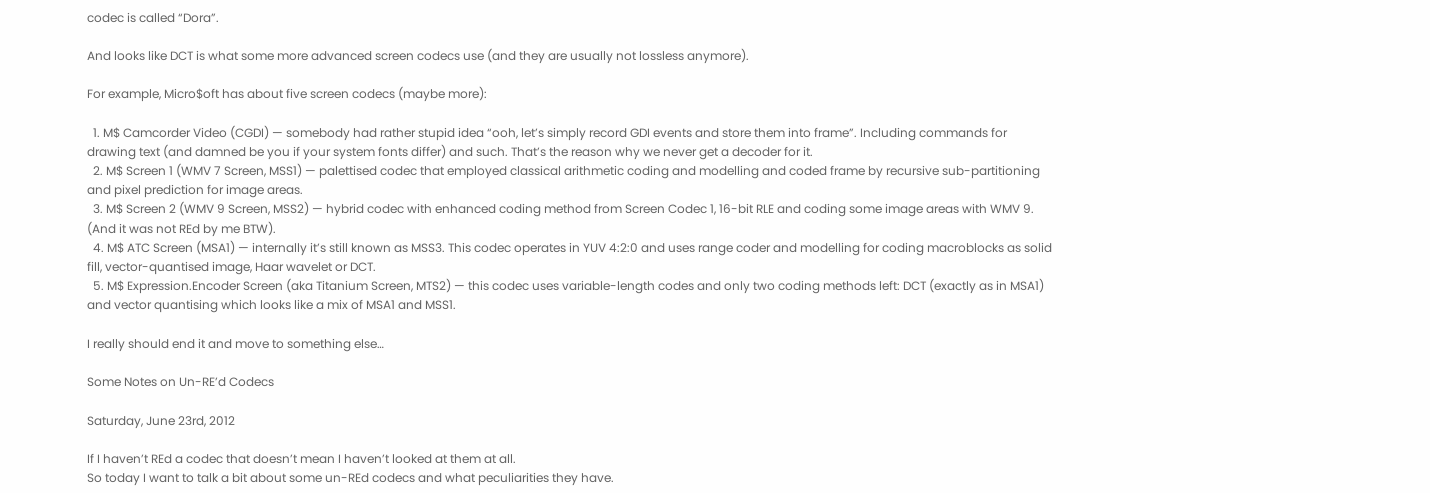codec is called “Dora”.

And looks like DCT is what some more advanced screen codecs use (and they are usually not lossless anymore).

For example, Micro$oft has about five screen codecs (maybe more):

  1. M$ Camcorder Video (CGDI) — somebody had rather stupid idea “ooh, let’s simply record GDI events and store them into frame”. Including commands for drawing text (and damned be you if your system fonts differ) and such. That’s the reason why we never get a decoder for it.
  2. M$ Screen 1 (WMV 7 Screen, MSS1) — palettised codec that employed classical arithmetic coding and modelling and coded frame by recursive sub-partitioning and pixel prediction for image areas.
  3. M$ Screen 2 (WMV 9 Screen, MSS2) — hybrid codec with enhanced coding method from Screen Codec 1, 16-bit RLE and coding some image areas with WMV 9. (And it was not REd by me BTW).
  4. M$ ATC Screen (MSA1) — internally it’s still known as MSS3. This codec operates in YUV 4:2:0 and uses range coder and modelling for coding macroblocks as solid fill, vector-quantised image, Haar wavelet or DCT.
  5. M$ Expression.Encoder Screen (aka Titanium Screen, MTS2) — this codec uses variable-length codes and only two coding methods left: DCT (exactly as in MSA1) and vector quantising which looks like a mix of MSA1 and MSS1.

I really should end it and move to something else…

Some Notes on Un-RE’d Codecs

Saturday, June 23rd, 2012

If I haven’t REd a codec that doesn’t mean I haven’t looked at them at all.
So today I want to talk a bit about some un-REd codecs and what peculiarities they have.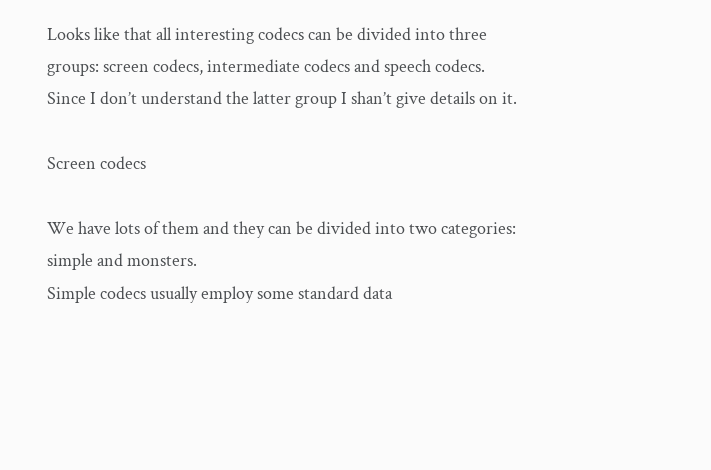Looks like that all interesting codecs can be divided into three groups: screen codecs, intermediate codecs and speech codecs.
Since I don’t understand the latter group I shan’t give details on it.

Screen codecs

We have lots of them and they can be divided into two categories: simple and monsters.
Simple codecs usually employ some standard data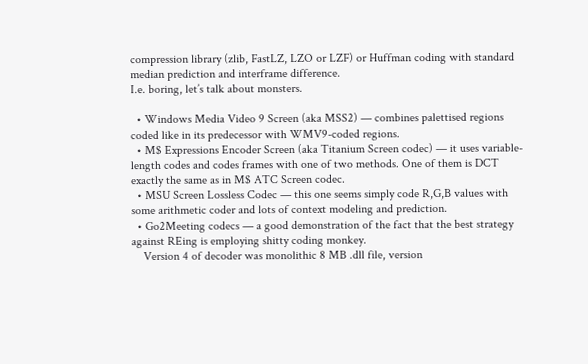compression library (zlib, FastLZ, LZO or LZF) or Huffman coding with standard median prediction and interframe difference.
I.e. boring, let’s talk about monsters.

  • Windows Media Video 9 Screen (aka MSS2) — combines palettised regions coded like in its predecessor with WMV9-coded regions.
  • M$ Expressions Encoder Screen (aka Titanium Screen codec) — it uses variable-length codes and codes frames with one of two methods. One of them is DCT exactly the same as in M$ ATC Screen codec.
  • MSU Screen Lossless Codec — this one seems simply code R,G,B values with some arithmetic coder and lots of context modeling and prediction.
  • Go2Meeting codecs — a good demonstration of the fact that the best strategy against REing is employing shitty coding monkey.
    Version 4 of decoder was monolithic 8 MB .dll file, version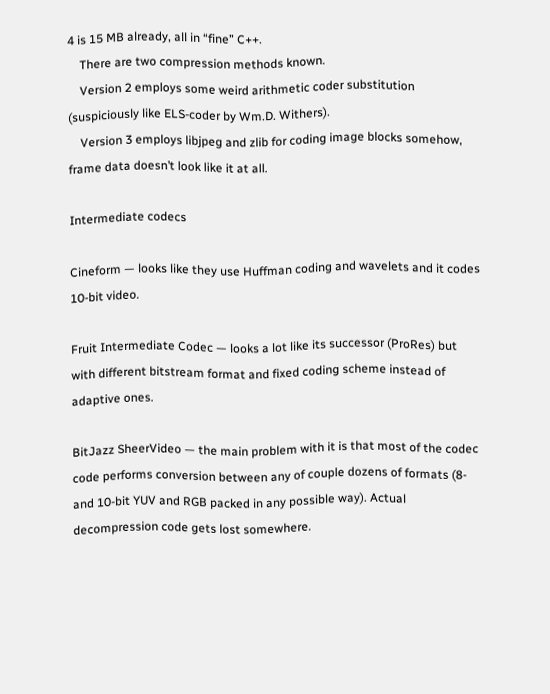4 is 15 MB already, all in “fine” C++.
    There are two compression methods known.
    Version 2 employs some weird arithmetic coder substitution (suspiciously like ELS-coder by Wm.D. Withers).
    Version 3 employs libjpeg and zlib for coding image blocks somehow, frame data doesn’t look like it at all.

Intermediate codecs

Cineform — looks like they use Huffman coding and wavelets and it codes 10-bit video.

Fruit Intermediate Codec — looks a lot like its successor (ProRes) but with different bitstream format and fixed coding scheme instead of adaptive ones.

BitJazz SheerVideo — the main problem with it is that most of the codec code performs conversion between any of couple dozens of formats (8- and 10-bit YUV and RGB packed in any possible way). Actual decompression code gets lost somewhere.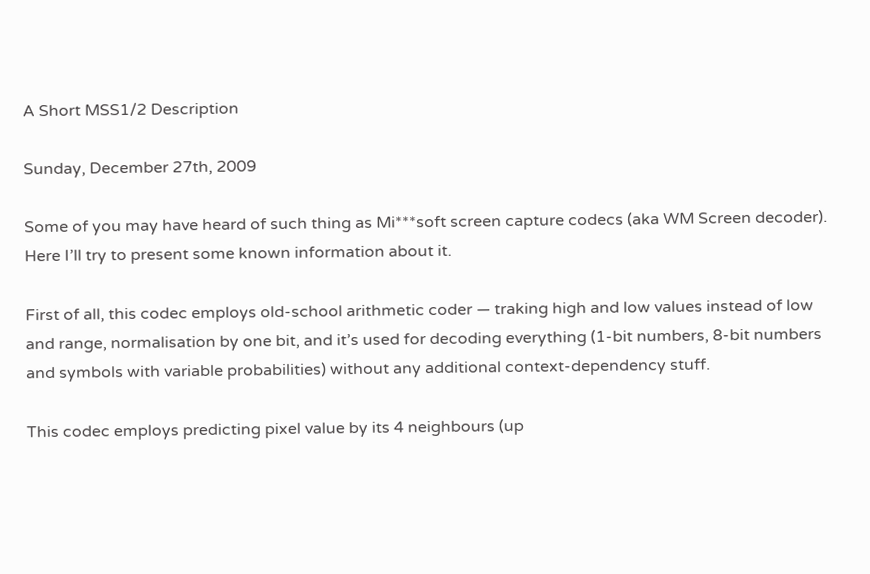A Short MSS1/2 Description

Sunday, December 27th, 2009

Some of you may have heard of such thing as Mi***soft screen capture codecs (aka WM Screen decoder). Here I’ll try to present some known information about it.

First of all, this codec employs old-school arithmetic coder — traking high and low values instead of low and range, normalisation by one bit, and it’s used for decoding everything (1-bit numbers, 8-bit numbers and symbols with variable probabilities) without any additional context-dependency stuff.

This codec employs predicting pixel value by its 4 neighbours (up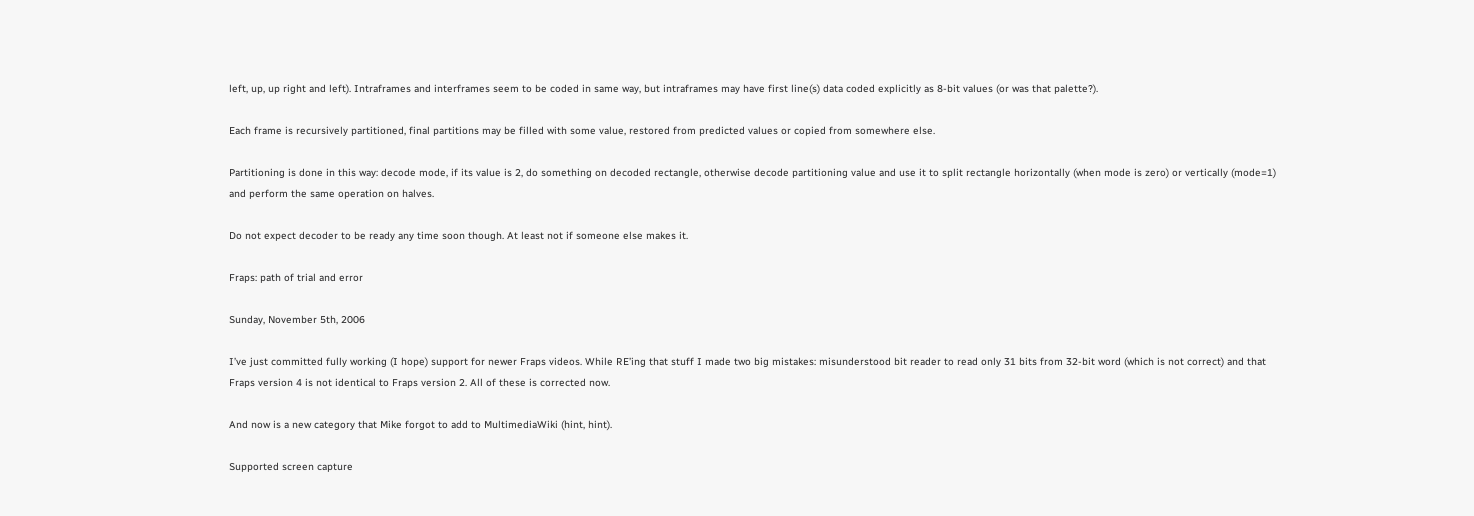left, up, up right and left). Intraframes and interframes seem to be coded in same way, but intraframes may have first line(s) data coded explicitly as 8-bit values (or was that palette?).

Each frame is recursively partitioned, final partitions may be filled with some value, restored from predicted values or copied from somewhere else.

Partitioning is done in this way: decode mode, if its value is 2, do something on decoded rectangle, otherwise decode partitioning value and use it to split rectangle horizontally (when mode is zero) or vertically (mode=1) and perform the same operation on halves.

Do not expect decoder to be ready any time soon though. At least not if someone else makes it.

Fraps: path of trial and error

Sunday, November 5th, 2006

I’ve just committed fully working (I hope) support for newer Fraps videos. While RE’ing that stuff I made two big mistakes: misunderstood bit reader to read only 31 bits from 32-bit word (which is not correct) and that Fraps version 4 is not identical to Fraps version 2. All of these is corrected now.

And now is a new category that Mike forgot to add to MultimediaWiki (hint, hint).

Supported screen capture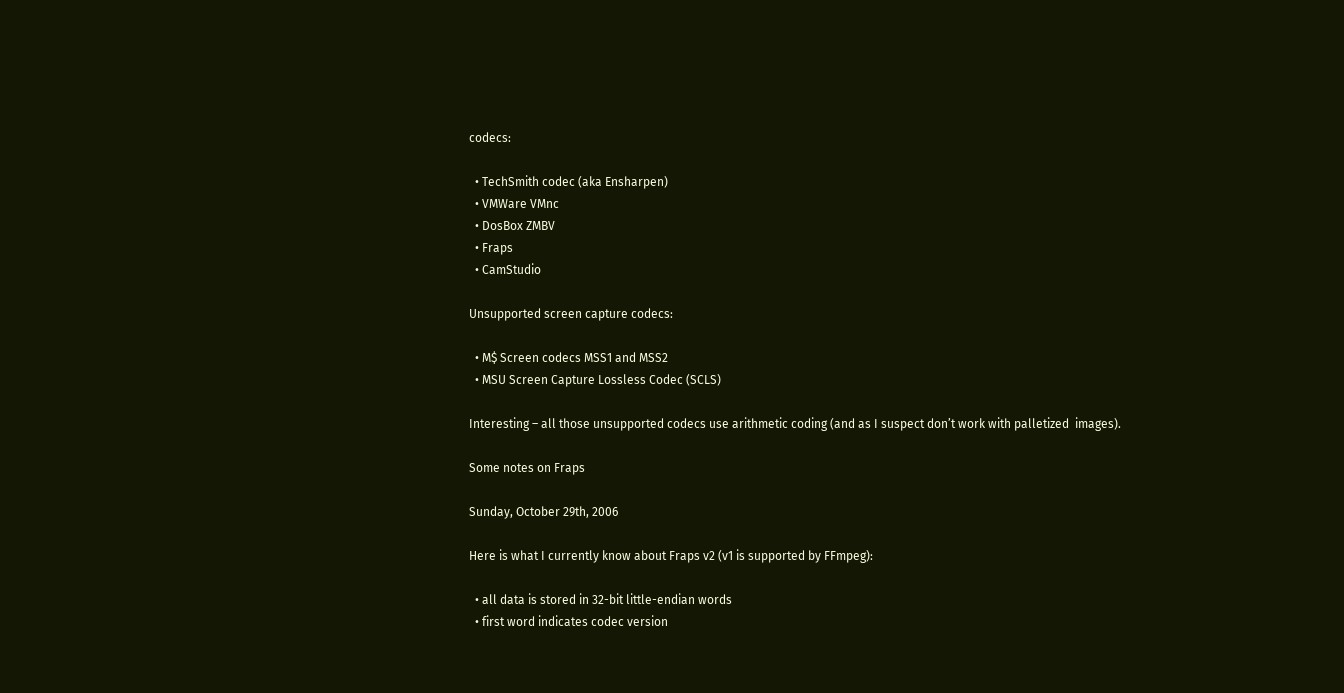codecs:

  • TechSmith codec (aka Ensharpen)
  • VMWare VMnc
  • DosBox ZMBV
  • Fraps
  • CamStudio

Unsupported screen capture codecs:

  • M$ Screen codecs MSS1 and MSS2
  • MSU Screen Capture Lossless Codec (SCLS)

Interesting – all those unsupported codecs use arithmetic coding (and as I suspect don’t work with palletized  images).

Some notes on Fraps

Sunday, October 29th, 2006

Here is what I currently know about Fraps v2 (v1 is supported by FFmpeg):

  • all data is stored in 32-bit little-endian words
  • first word indicates codec version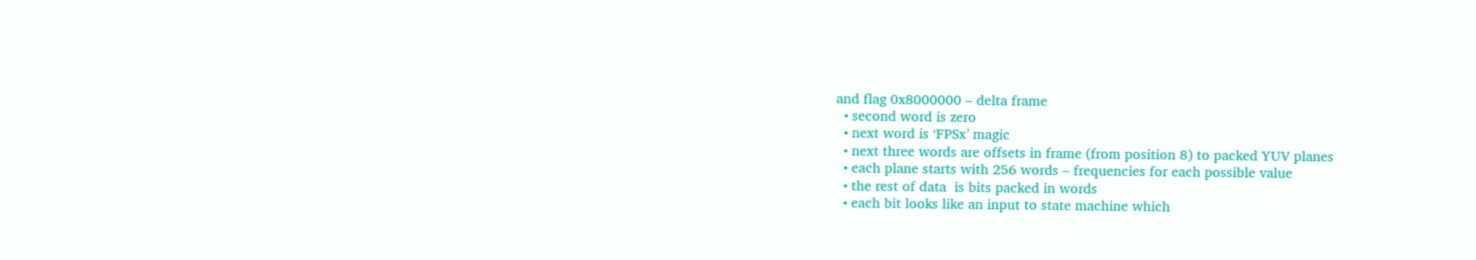and flag 0x8000000 – delta frame
  • second word is zero
  • next word is ‘FPSx’ magic
  • next three words are offsets in frame (from position 8) to packed YUV planes
  • each plane starts with 256 words – frequencies for each possible value
  • the rest of data  is bits packed in words
  • each bit looks like an input to state machine which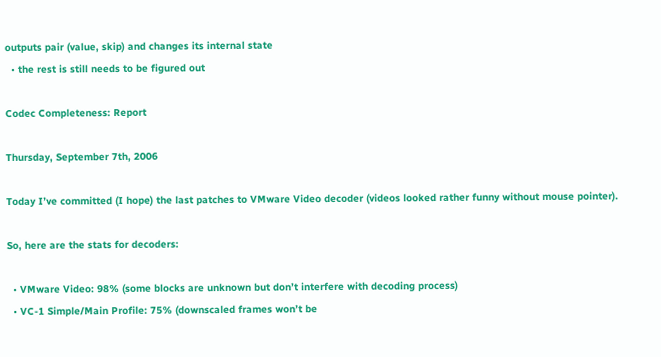outputs pair (value, skip) and changes its internal state
  • the rest is still needs to be figured out

Codec Completeness: Report

Thursday, September 7th, 2006

Today I’ve committed (I hope) the last patches to VMware Video decoder (videos looked rather funny without mouse pointer).

So, here are the stats for decoders:

  • VMware Video: 98% (some blocks are unknown but don’t interfere with decoding process)
  • VC-1 Simple/Main Profile: 75% (downscaled frames won’t be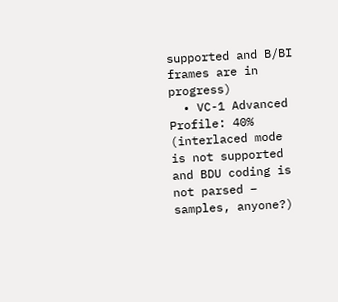supported and B/BI frames are in progress)
  • VC-1 Advanced Profile: 40% (interlaced mode is not supported and BDU coding is not parsed – samples, anyone?)